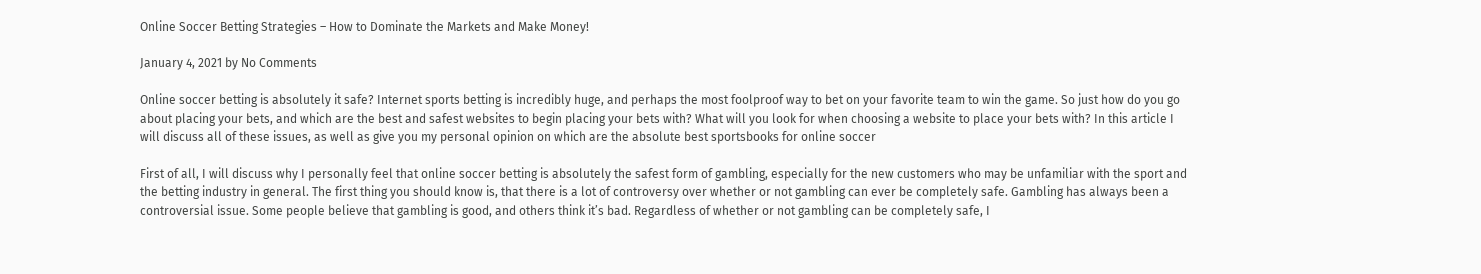Online Soccer Betting Strategies – How to Dominate the Markets and Make Money!

January 4, 2021 by No Comments

Online soccer betting is absolutely it safe? Internet sports betting is incredibly huge, and perhaps the most foolproof way to bet on your favorite team to win the game. So just how do you go about placing your bets, and which are the best and safest websites to begin placing your bets with? What will you look for when choosing a website to place your bets with? In this article I will discuss all of these issues, as well as give you my personal opinion on which are the absolute best sportsbooks for online soccer

First of all, I will discuss why I personally feel that online soccer betting is absolutely the safest form of gambling, especially for the new customers who may be unfamiliar with the sport and the betting industry in general. The first thing you should know is, that there is a lot of controversy over whether or not gambling can ever be completely safe. Gambling has always been a controversial issue. Some people believe that gambling is good, and others think it’s bad. Regardless of whether or not gambling can be completely safe, I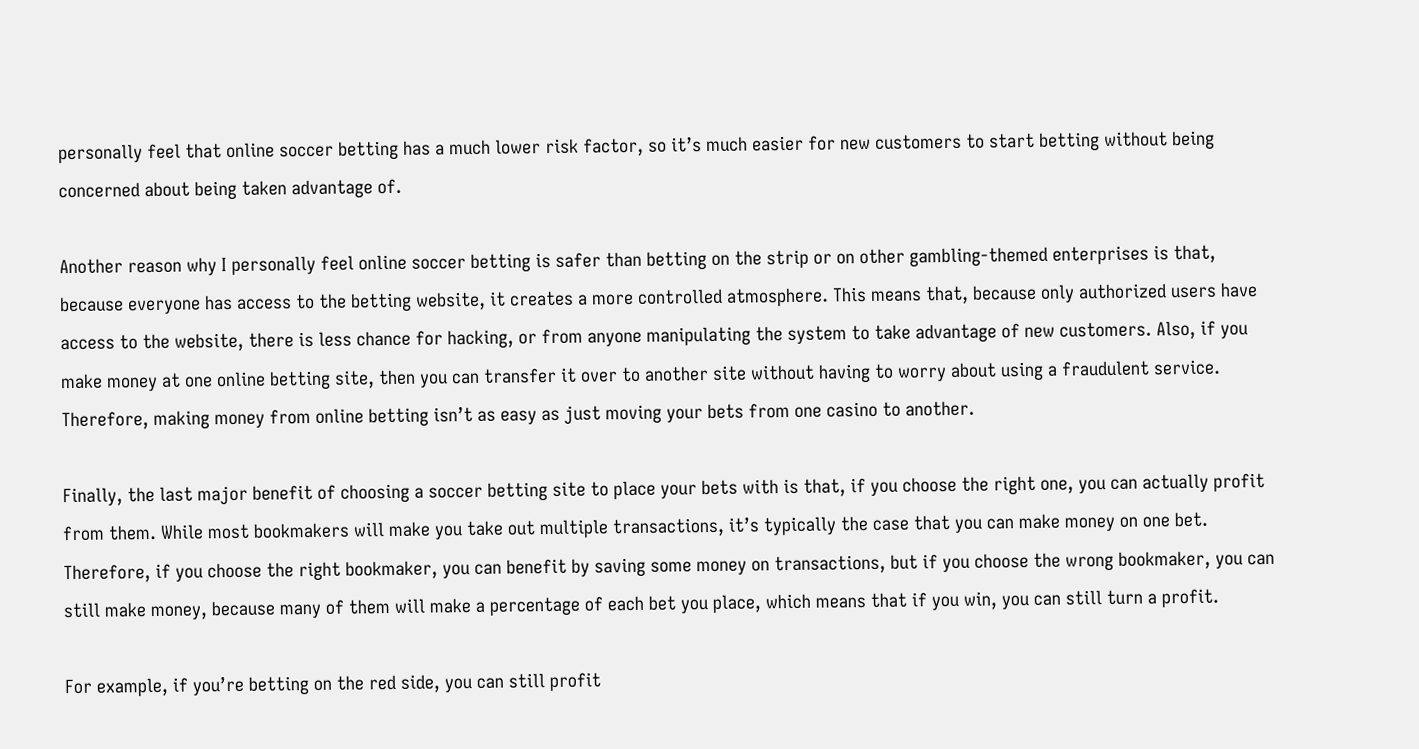personally feel that online soccer betting has a much lower risk factor, so it’s much easier for new customers to start betting without being concerned about being taken advantage of.

Another reason why I personally feel online soccer betting is safer than betting on the strip or on other gambling-themed enterprises is that, because everyone has access to the betting website, it creates a more controlled atmosphere. This means that, because only authorized users have access to the website, there is less chance for hacking, or from anyone manipulating the system to take advantage of new customers. Also, if you make money at one online betting site, then you can transfer it over to another site without having to worry about using a fraudulent service. Therefore, making money from online betting isn’t as easy as just moving your bets from one casino to another.

Finally, the last major benefit of choosing a soccer betting site to place your bets with is that, if you choose the right one, you can actually profit from them. While most bookmakers will make you take out multiple transactions, it’s typically the case that you can make money on one bet. Therefore, if you choose the right bookmaker, you can benefit by saving some money on transactions, but if you choose the wrong bookmaker, you can still make money, because many of them will make a percentage of each bet you place, which means that if you win, you can still turn a profit.

For example, if you’re betting on the red side, you can still profit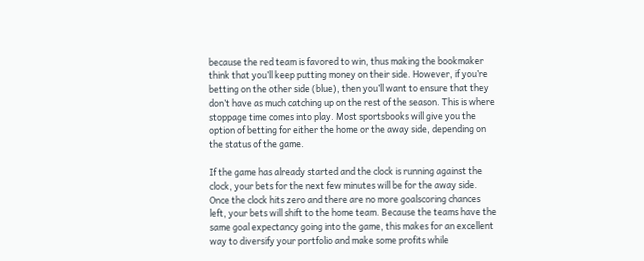because the red team is favored to win, thus making the bookmaker think that you’ll keep putting money on their side. However, if you’re betting on the other side (blue), then you’ll want to ensure that they don’t have as much catching up on the rest of the season. This is where stoppage time comes into play. Most sportsbooks will give you the option of betting for either the home or the away side, depending on the status of the game.

If the game has already started and the clock is running against the clock, your bets for the next few minutes will be for the away side. Once the clock hits zero and there are no more goalscoring chances left, your bets will shift to the home team. Because the teams have the same goal expectancy going into the game, this makes for an excellent way to diversify your portfolio and make some profits while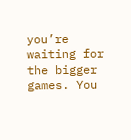you’re waiting for the bigger games. You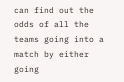can find out the odds of all the teams going into a match by either going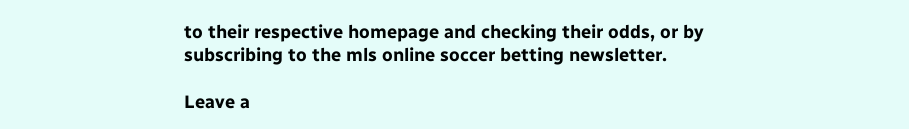to their respective homepage and checking their odds, or by subscribing to the mls online soccer betting newsletter.

Leave a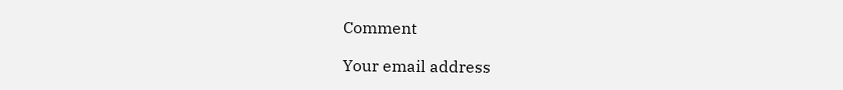Comment

Your email address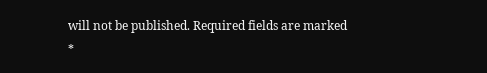will not be published. Required fields are marked *